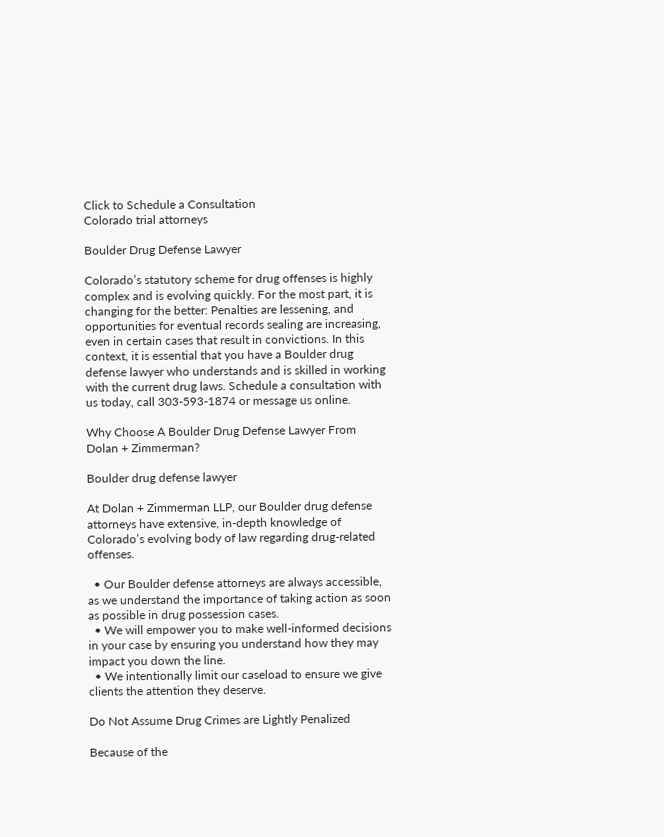Click to Schedule a Consultation
Colorado trial attorneys

Boulder Drug Defense Lawyer

Colorado’s statutory scheme for drug offenses is highly complex and is evolving quickly. For the most part, it is changing for the better: Penalties are lessening, and opportunities for eventual records sealing are increasing, even in certain cases that result in convictions. In this context, it is essential that you have a Boulder drug defense lawyer who understands and is skilled in working with the current drug laws. Schedule a consultation with us today, call 303-593-1874 or message us online.

Why Choose A Boulder Drug Defense Lawyer From Dolan + Zimmerman?

Boulder drug defense lawyer

At Dolan + Zimmerman LLP, our Boulder drug defense attorneys have extensive, in-depth knowledge of Colorado’s evolving body of law regarding drug-related offenses.

  • Our Boulder defense attorneys are always accessible, as we understand the importance of taking action as soon as possible in drug possession cases.
  • We will empower you to make well-informed decisions in your case by ensuring you understand how they may impact you down the line.
  • We intentionally limit our caseload to ensure we give clients the attention they deserve.

Do Not Assume Drug Crimes are Lightly Penalized

Because of the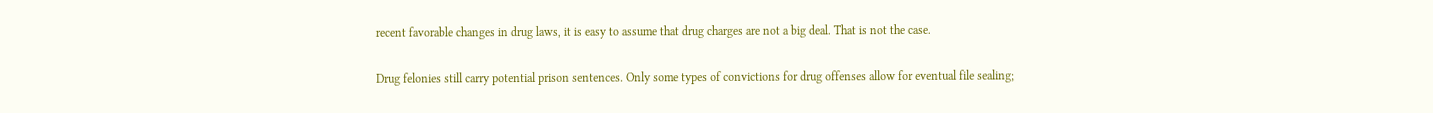recent favorable changes in drug laws, it is easy to assume that drug charges are not a big deal. That is not the case.

Drug felonies still carry potential prison sentences. Only some types of convictions for drug offenses allow for eventual file sealing;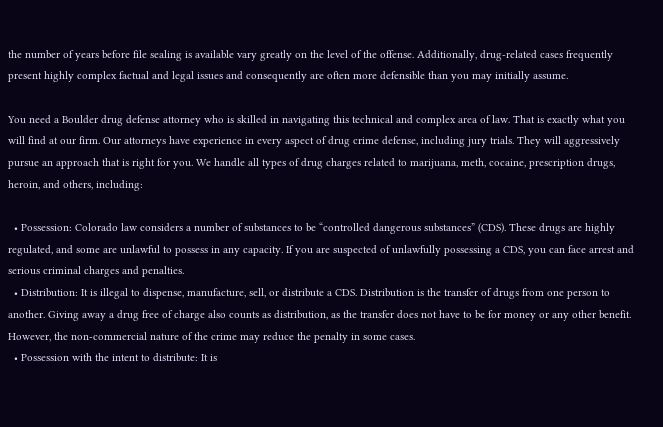the number of years before file sealing is available vary greatly on the level of the offense. Additionally, drug-related cases frequently present highly complex factual and legal issues and consequently are often more defensible than you may initially assume.

You need a Boulder drug defense attorney who is skilled in navigating this technical and complex area of law. That is exactly what you will find at our firm. Our attorneys have experience in every aspect of drug crime defense, including jury trials. They will aggressively pursue an approach that is right for you. We handle all types of drug charges related to marijuana, meth, cocaine, prescription drugs, heroin, and others, including:

  • Possession: Colorado law considers a number of substances to be “controlled dangerous substances” (CDS). These drugs are highly regulated, and some are unlawful to possess in any capacity. If you are suspected of unlawfully possessing a CDS, you can face arrest and serious criminal charges and penalties.
  • Distribution: It is illegal to dispense, manufacture, sell, or distribute a CDS. Distribution is the transfer of drugs from one person to another. Giving away a drug free of charge also counts as distribution, as the transfer does not have to be for money or any other benefit. However, the non-commercial nature of the crime may reduce the penalty in some cases.
  • Possession with the intent to distribute: It is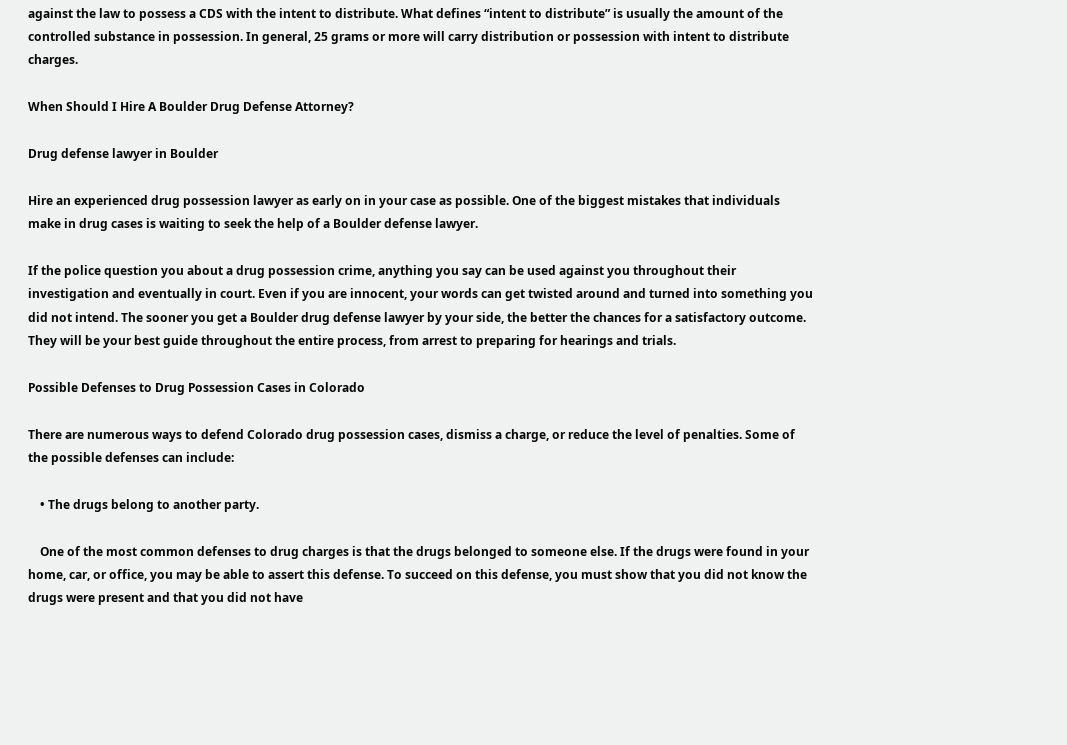against the law to possess a CDS with the intent to distribute. What defines “intent to distribute” is usually the amount of the controlled substance in possession. In general, 25 grams or more will carry distribution or possession with intent to distribute charges.

When Should I Hire A Boulder Drug Defense Attorney?

Drug defense lawyer in Boulder

Hire an experienced drug possession lawyer as early on in your case as possible. One of the biggest mistakes that individuals make in drug cases is waiting to seek the help of a Boulder defense lawyer.

If the police question you about a drug possession crime, anything you say can be used against you throughout their investigation and eventually in court. Even if you are innocent, your words can get twisted around and turned into something you did not intend. The sooner you get a Boulder drug defense lawyer by your side, the better the chances for a satisfactory outcome. They will be your best guide throughout the entire process, from arrest to preparing for hearings and trials.

Possible Defenses to Drug Possession Cases in Colorado

There are numerous ways to defend Colorado drug possession cases, dismiss a charge, or reduce the level of penalties. Some of the possible defenses can include:

    • The drugs belong to another party.

    One of the most common defenses to drug charges is that the drugs belonged to someone else. If the drugs were found in your home, car, or office, you may be able to assert this defense. To succeed on this defense, you must show that you did not know the drugs were present and that you did not have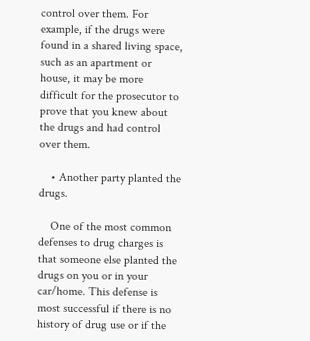control over them. For example, if the drugs were found in a shared living space, such as an apartment or house, it may be more difficult for the prosecutor to prove that you knew about the drugs and had control over them.

    • Another party planted the drugs.

    One of the most common defenses to drug charges is that someone else planted the drugs on you or in your car/home. This defense is most successful if there is no history of drug use or if the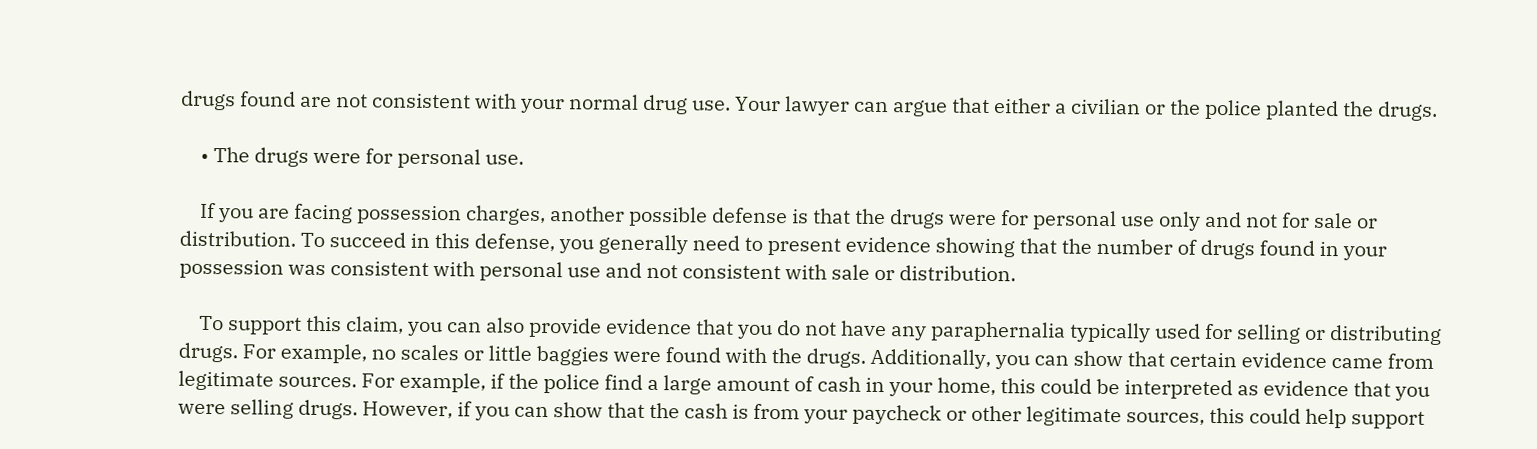drugs found are not consistent with your normal drug use. Your lawyer can argue that either a civilian or the police planted the drugs.

    • The drugs were for personal use.

    If you are facing possession charges, another possible defense is that the drugs were for personal use only and not for sale or distribution. To succeed in this defense, you generally need to present evidence showing that the number of drugs found in your possession was consistent with personal use and not consistent with sale or distribution.

    To support this claim, you can also provide evidence that you do not have any paraphernalia typically used for selling or distributing drugs. For example, no scales or little baggies were found with the drugs. Additionally, you can show that certain evidence came from legitimate sources. For example, if the police find a large amount of cash in your home, this could be interpreted as evidence that you were selling drugs. However, if you can show that the cash is from your paycheck or other legitimate sources, this could help support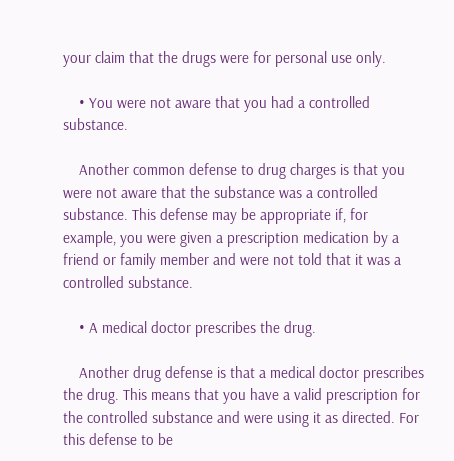your claim that the drugs were for personal use only.

    • You were not aware that you had a controlled substance.

    Another common defense to drug charges is that you were not aware that the substance was a controlled substance. This defense may be appropriate if, for example, you were given a prescription medication by a friend or family member and were not told that it was a controlled substance.

    • A medical doctor prescribes the drug.

    Another drug defense is that a medical doctor prescribes the drug. This means that you have a valid prescription for the controlled substance and were using it as directed. For this defense to be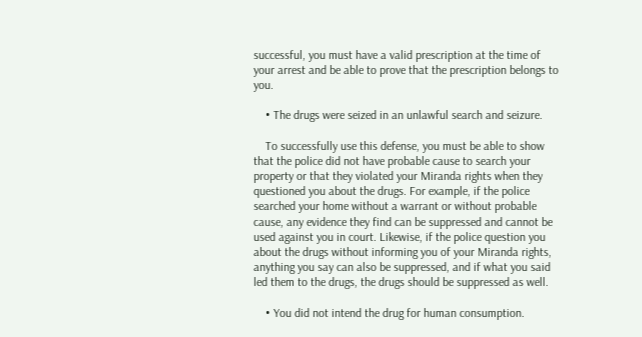successful, you must have a valid prescription at the time of your arrest and be able to prove that the prescription belongs to you.

    • The drugs were seized in an unlawful search and seizure.

    To successfully use this defense, you must be able to show that the police did not have probable cause to search your property or that they violated your Miranda rights when they questioned you about the drugs. For example, if the police searched your home without a warrant or without probable cause, any evidence they find can be suppressed and cannot be used against you in court. Likewise, if the police question you about the drugs without informing you of your Miranda rights, anything you say can also be suppressed, and if what you said led them to the drugs, the drugs should be suppressed as well.

    • You did not intend the drug for human consumption.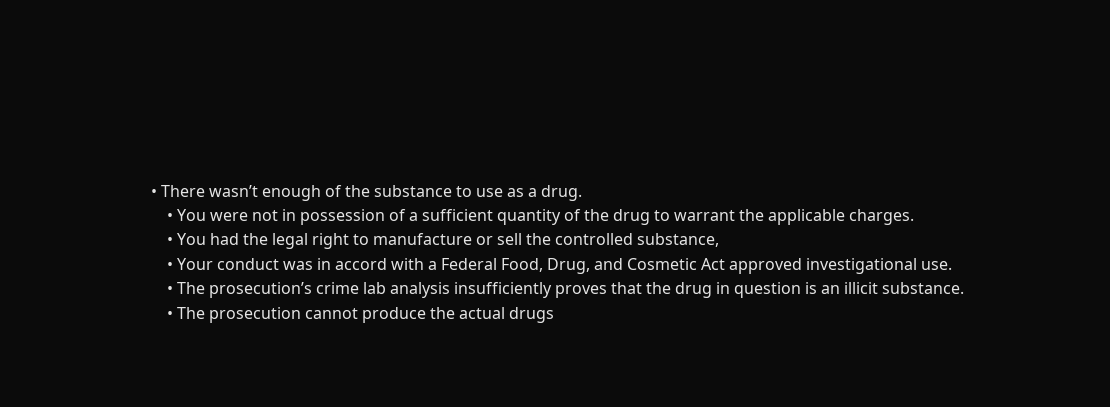• There wasn’t enough of the substance to use as a drug.
    • You were not in possession of a sufficient quantity of the drug to warrant the applicable charges.
    • You had the legal right to manufacture or sell the controlled substance,
    • Your conduct was in accord with a Federal Food, Drug, and Cosmetic Act approved investigational use.
    • The prosecution’s crime lab analysis insufficiently proves that the drug in question is an illicit substance.
    • The prosecution cannot produce the actual drugs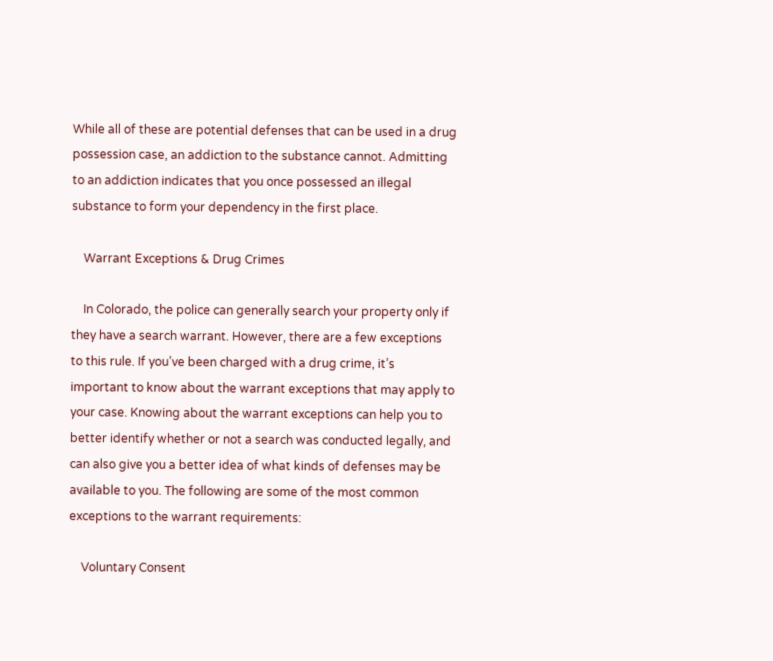While all of these are potential defenses that can be used in a drug possession case, an addiction to the substance cannot. Admitting to an addiction indicates that you once possessed an illegal substance to form your dependency in the first place.

    Warrant Exceptions & Drug Crimes

    In Colorado, the police can generally search your property only if they have a search warrant. However, there are a few exceptions to this rule. If you’ve been charged with a drug crime, it’s important to know about the warrant exceptions that may apply to your case. Knowing about the warrant exceptions can help you to better identify whether or not a search was conducted legally, and can also give you a better idea of what kinds of defenses may be available to you. The following are some of the most common exceptions to the warrant requirements:

    Voluntary Consent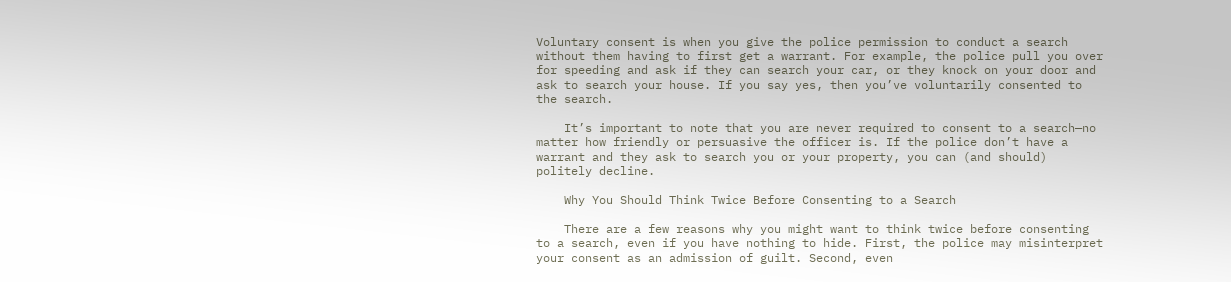Voluntary consent is when you give the police permission to conduct a search without them having to first get a warrant. For example, the police pull you over for speeding and ask if they can search your car, or they knock on your door and ask to search your house. If you say yes, then you’ve voluntarily consented to the search.

    It’s important to note that you are never required to consent to a search—no matter how friendly or persuasive the officer is. If the police don’t have a warrant and they ask to search you or your property, you can (and should) politely decline.

    Why You Should Think Twice Before Consenting to a Search

    There are a few reasons why you might want to think twice before consenting to a search, even if you have nothing to hide. First, the police may misinterpret your consent as an admission of guilt. Second, even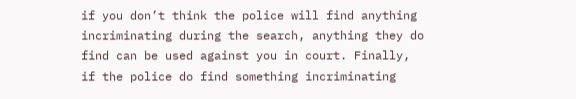if you don’t think the police will find anything incriminating during the search, anything they do find can be used against you in court. Finally, if the police do find something incriminating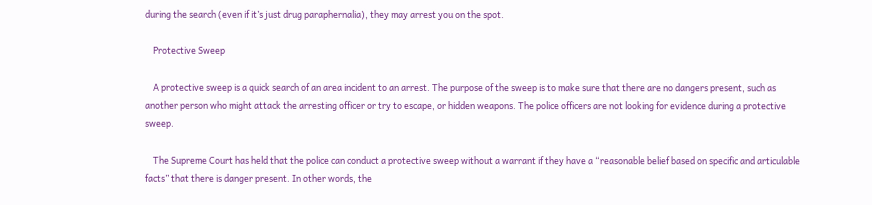during the search (even if it’s just drug paraphernalia), they may arrest you on the spot.

    Protective Sweep

    A protective sweep is a quick search of an area incident to an arrest. The purpose of the sweep is to make sure that there are no dangers present, such as another person who might attack the arresting officer or try to escape, or hidden weapons. The police officers are not looking for evidence during a protective sweep.

    The Supreme Court has held that the police can conduct a protective sweep without a warrant if they have a “reasonable belief based on specific and articulable facts” that there is danger present. In other words, the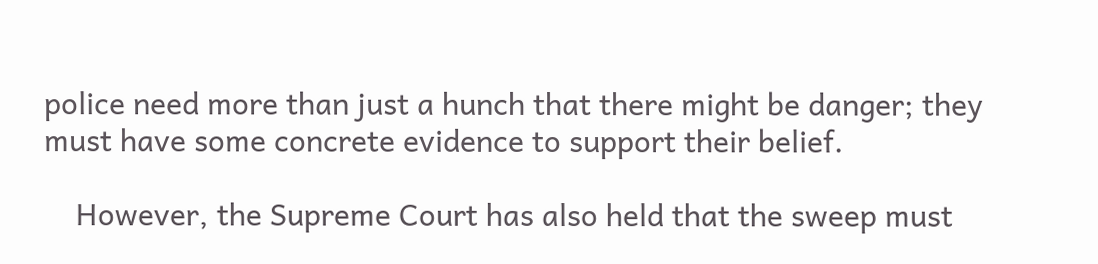police need more than just a hunch that there might be danger; they must have some concrete evidence to support their belief.

    However, the Supreme Court has also held that the sweep must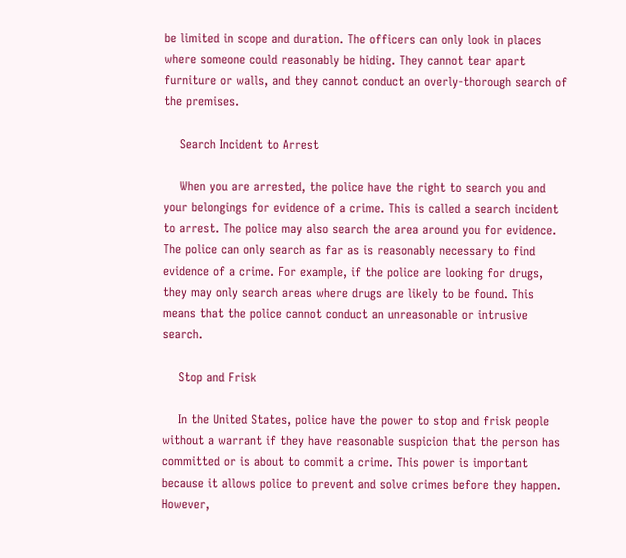be limited in scope and duration. The officers can only look in places where someone could reasonably be hiding. They cannot tear apart furniture or walls, and they cannot conduct an overly-thorough search of the premises.

    Search Incident to Arrest

    When you are arrested, the police have the right to search you and your belongings for evidence of a crime. This is called a search incident to arrest. The police may also search the area around you for evidence. The police can only search as far as is reasonably necessary to find evidence of a crime. For example, if the police are looking for drugs, they may only search areas where drugs are likely to be found. This means that the police cannot conduct an unreasonable or intrusive search.

    Stop and Frisk

    In the United States, police have the power to stop and frisk people without a warrant if they have reasonable suspicion that the person has committed or is about to commit a crime. This power is important because it allows police to prevent and solve crimes before they happen. However,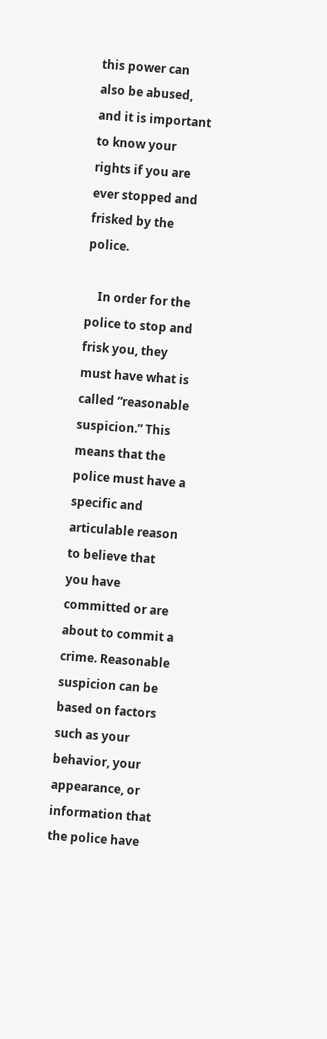this power can also be abused, and it is important to know your rights if you are ever stopped and frisked by the police.

    In order for the police to stop and frisk you, they must have what is called “reasonable suspicion.” This means that the police must have a specific and articulable reason to believe that you have committed or are about to commit a crime. Reasonable suspicion can be based on factors such as your behavior, your appearance, or information that the police have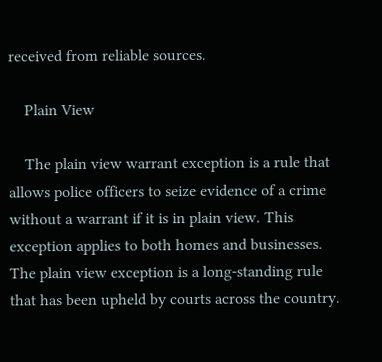received from reliable sources.

    Plain View

    The plain view warrant exception is a rule that allows police officers to seize evidence of a crime without a warrant if it is in plain view. This exception applies to both homes and businesses. The plain view exception is a long-standing rule that has been upheld by courts across the country.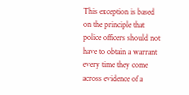This exception is based on the principle that police officers should not have to obtain a warrant every time they come across evidence of a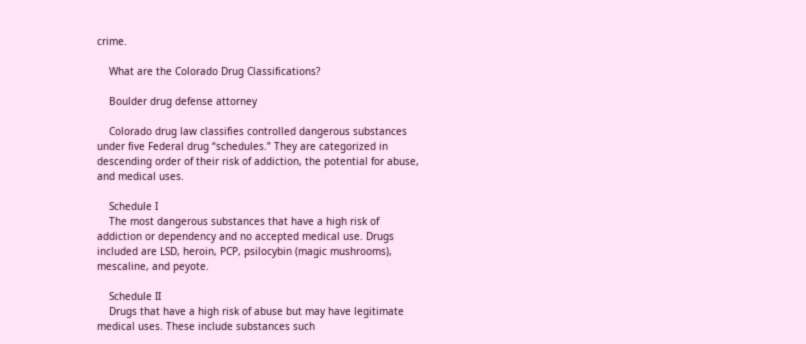crime.

    What are the Colorado Drug Classifications?

    Boulder drug defense attorney

    Colorado drug law classifies controlled dangerous substances under five Federal drug “schedules.” They are categorized in descending order of their risk of addiction, the potential for abuse, and medical uses.

    Schedule I
    The most dangerous substances that have a high risk of addiction or dependency and no accepted medical use. Drugs included are LSD, heroin, PCP, psilocybin (magic mushrooms), mescaline, and peyote.

    Schedule II
    Drugs that have a high risk of abuse but may have legitimate medical uses. These include substances such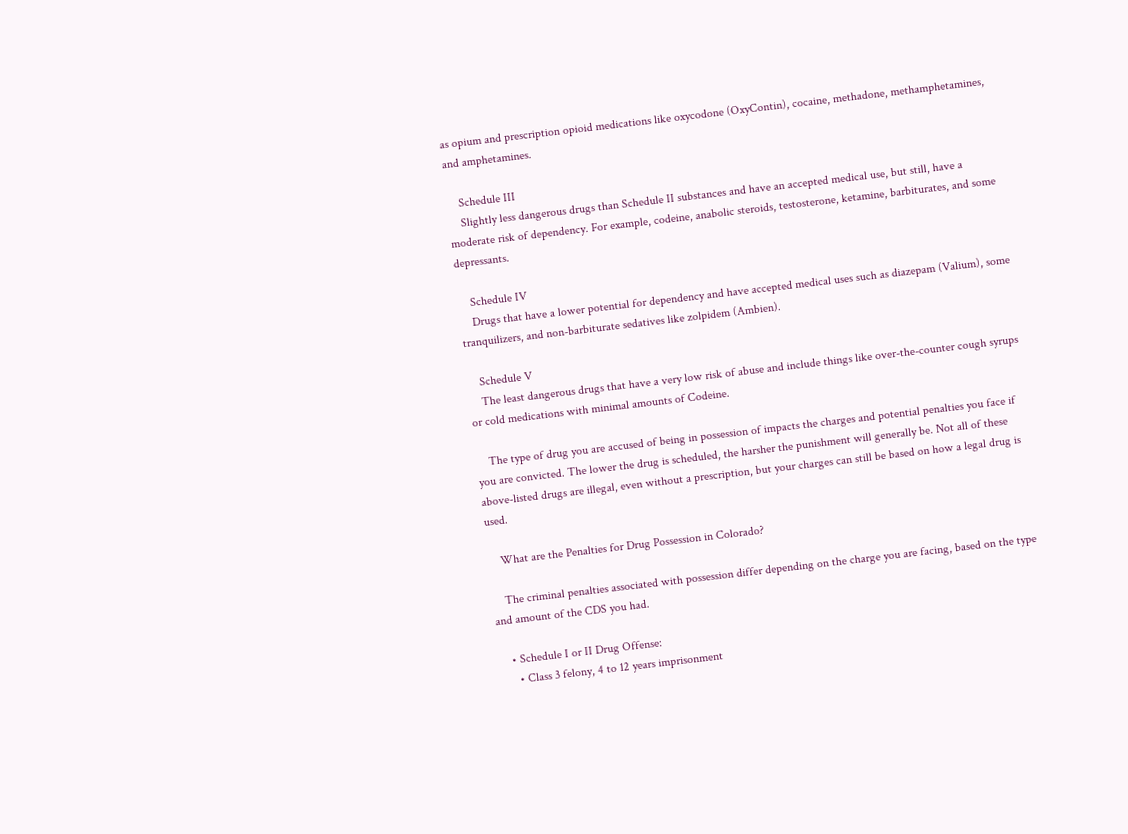as opium and prescription opioid medications like oxycodone (OxyContin), cocaine, methadone, methamphetamines, and amphetamines.

    Schedule III
    Slightly less dangerous drugs than Schedule II substances and have an accepted medical use, but still, have a moderate risk of dependency. For example, codeine, anabolic steroids, testosterone, ketamine, barbiturates, and some depressants.

    Schedule IV
    Drugs that have a lower potential for dependency and have accepted medical uses such as diazepam (Valium), some tranquilizers, and non-barbiturate sedatives like zolpidem (Ambien).

    Schedule V
    The least dangerous drugs that have a very low risk of abuse and include things like over-the-counter cough syrups or cold medications with minimal amounts of Codeine.

    The type of drug you are accused of being in possession of impacts the charges and potential penalties you face if you are convicted. The lower the drug is scheduled, the harsher the punishment will generally be. Not all of these above-listed drugs are illegal, even without a prescription, but your charges can still be based on how a legal drug is used.

    What are the Penalties for Drug Possession in Colorado?

    The criminal penalties associated with possession differ depending on the charge you are facing, based on the type and amount of the CDS you had.

    • Schedule I or II Drug Offense:
      • Class 3 felony, 4 to 12 years imprisonment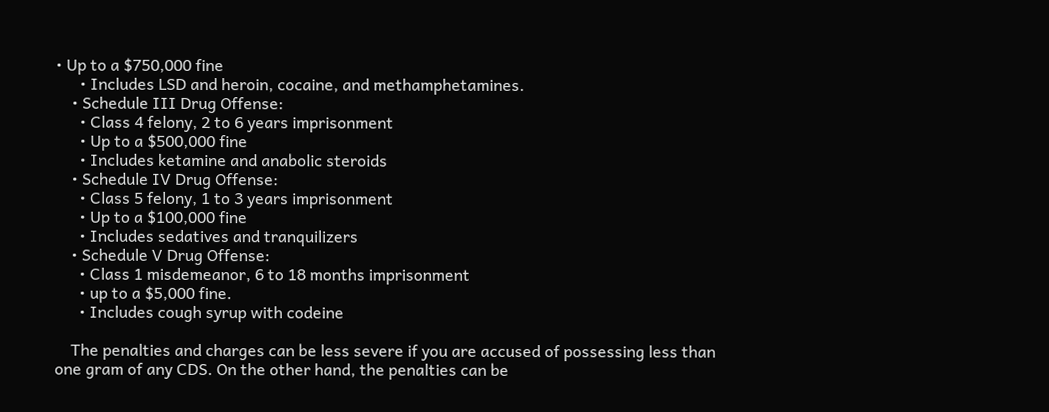• Up to a $750,000 fine
      • Includes LSD and heroin, cocaine, and methamphetamines.
    • Schedule III Drug Offense:
      • Class 4 felony, 2 to 6 years imprisonment
      • Up to a $500,000 fine
      • Includes ketamine and anabolic steroids
    • Schedule IV Drug Offense:
      • Class 5 felony, 1 to 3 years imprisonment
      • Up to a $100,000 fine
      • Includes sedatives and tranquilizers
    • Schedule V Drug Offense:
      • Class 1 misdemeanor, 6 to 18 months imprisonment
      • up to a $5,000 fine.
      • Includes cough syrup with codeine

    The penalties and charges can be less severe if you are accused of possessing less than one gram of any CDS. On the other hand, the penalties can be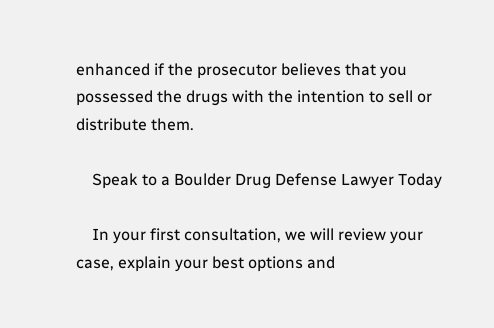enhanced if the prosecutor believes that you possessed the drugs with the intention to sell or distribute them.

    Speak to a Boulder Drug Defense Lawyer Today

    In your first consultation, we will review your case, explain your best options and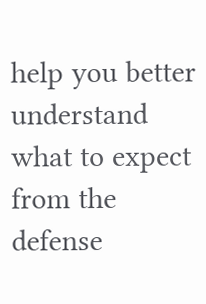help you better understand what to expect from the defense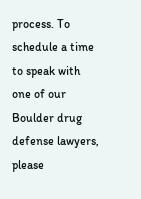process. To schedule a time to speak with one of our Boulder drug defense lawyers, please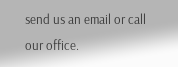send us an email or call our office.